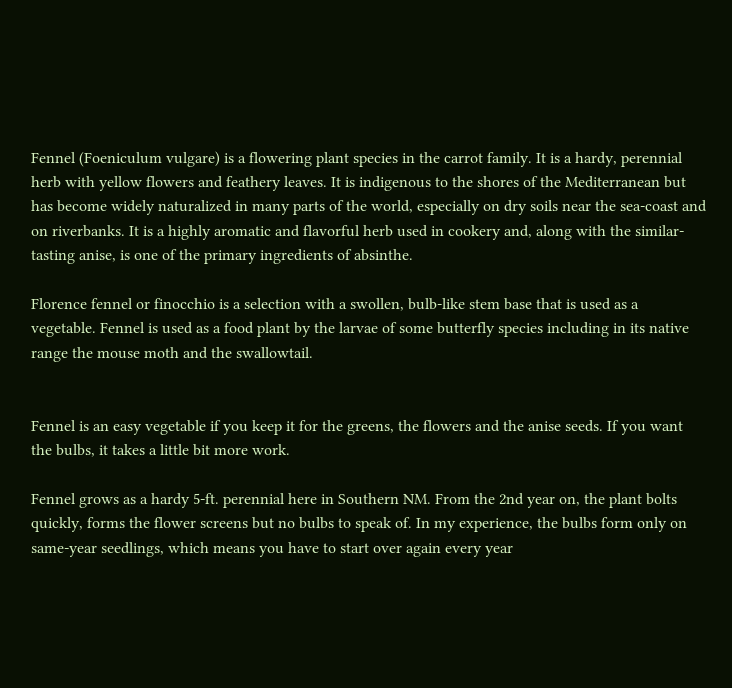Fennel (Foeniculum vulgare) is a flowering plant species in the carrot family. It is a hardy, perennial herb with yellow flowers and feathery leaves. It is indigenous to the shores of the Mediterranean but has become widely naturalized in many parts of the world, especially on dry soils near the sea-coast and on riverbanks. It is a highly aromatic and flavorful herb used in cookery and, along with the similar-tasting anise, is one of the primary ingredients of absinthe.

Florence fennel or finocchio is a selection with a swollen, bulb-like stem base that is used as a vegetable. Fennel is used as a food plant by the larvae of some butterfly species including in its native range the mouse moth and the swallowtail.


Fennel is an easy vegetable if you keep it for the greens, the flowers and the anise seeds. If you want the bulbs, it takes a little bit more work.

Fennel grows as a hardy 5-ft. perennial here in Southern NM. From the 2nd year on, the plant bolts quickly, forms the flower screens but no bulbs to speak of. In my experience, the bulbs form only on same-year seedlings, which means you have to start over again every year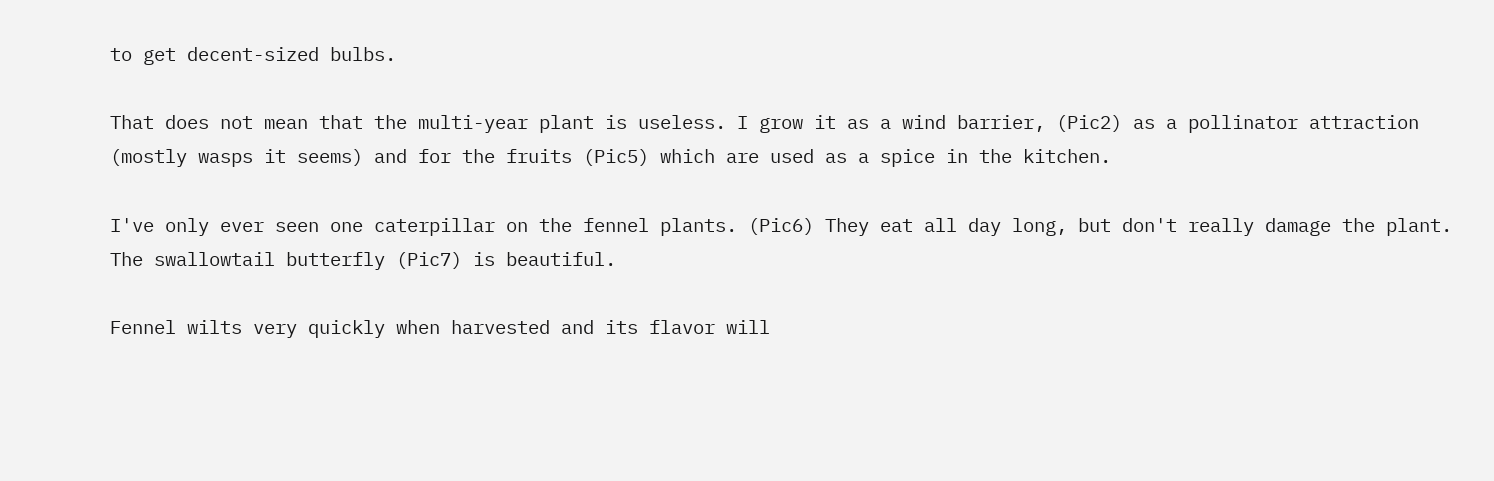to get decent-sized bulbs.

That does not mean that the multi-year plant is useless. I grow it as a wind barrier, (Pic2) as a pollinator attraction (mostly wasps it seems) and for the fruits (Pic5) which are used as a spice in the kitchen.

I've only ever seen one caterpillar on the fennel plants. (Pic6) They eat all day long, but don't really damage the plant. The swallowtail butterfly (Pic7) is beautiful.

Fennel wilts very quickly when harvested and its flavor will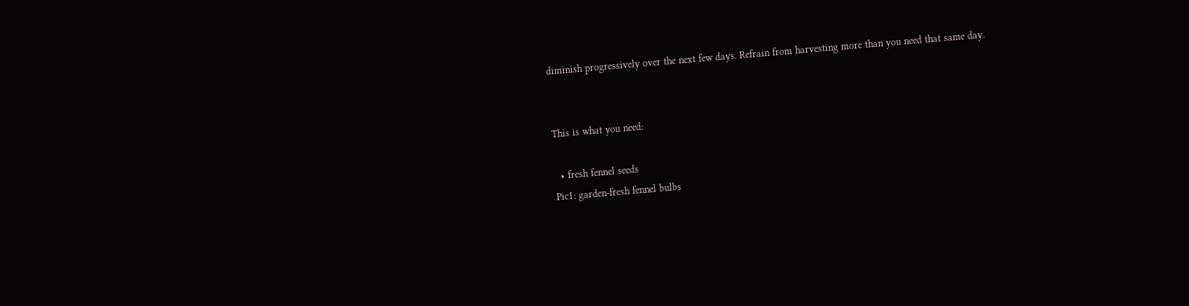diminish progressively over the next few days. Refrain from harvesting more than you need that same day.


This is what you need:

  • fresh fennel seeds
Pic1: garden-fresh fennel bulbs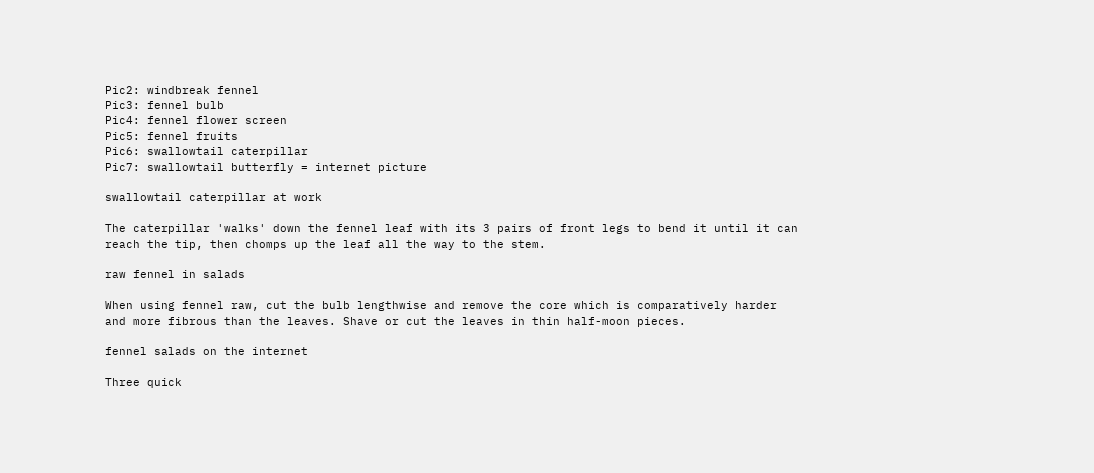Pic2: windbreak fennel
Pic3: fennel bulb
Pic4: fennel flower screen
Pic5: fennel fruits
Pic6: swallowtail caterpillar
Pic7: swallowtail butterfly = internet picture

swallowtail caterpillar at work

The caterpillar 'walks' down the fennel leaf with its 3 pairs of front legs to bend it until it can reach the tip, then chomps up the leaf all the way to the stem.

raw fennel in salads

When using fennel raw, cut the bulb lengthwise and remove the core which is comparatively harder and more fibrous than the leaves. Shave or cut the leaves in thin half-moon pieces.

fennel salads on the internet

Three quick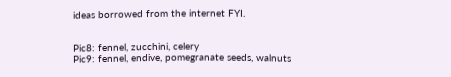ideas borrowed from the internet FYI.


Pic8: fennel, zucchini, celery
Pic9: fennel, endive, pomegranate seeds, walnuts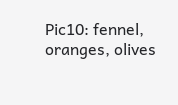Pic10: fennel, oranges, olives